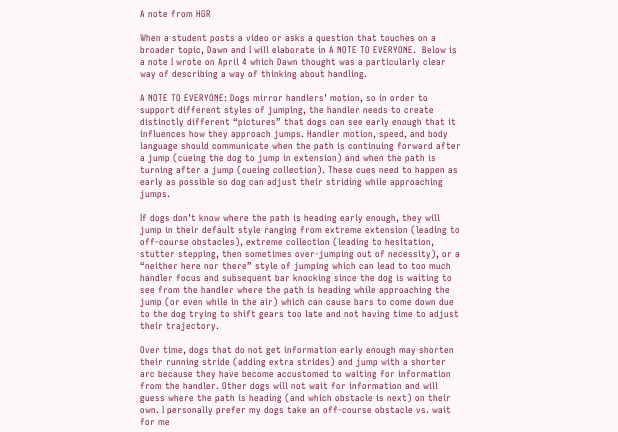A note from HGR

When a student posts a video or asks a question that touches on a broader topic, Dawn and I will elaborate in A NOTE TO EVERYONE.  Below is a note I wrote on April 4 which Dawn thought was a particularly clear way of describing a way of thinking about handling.

A NOTE TO EVERYONE: Dogs mirror handlers’ motion, so in order to support different styles of jumping, the handler needs to create distinctly different “pictures” that dogs can see early enough that it influences how they approach jumps. Handler motion, speed, and body language should communicate when the path is continuing forward after a jump (cueing the dog to jump in extension) and when the path is turning after a jump (cueing collection). These cues need to happen as early as possible so dog can adjust their striding while approaching jumps.

If dogs don’t know where the path is heading early enough, they will jump in their default style ranging from extreme extension (leading to off-course obstacles), extreme collection (leading to hesitation, stutter stepping, then sometimes over-jumping out of necessity), or a “neither here nor there” style of jumping which can lead to too much handler focus and subsequent bar knocking since the dog is waiting to see from the handler where the path is heading while approaching the jump (or even while in the air) which can cause bars to come down due to the dog trying to shift gears too late and not having time to adjust their trajectory.

Over time, dogs that do not get information early enough may shorten their running stride (adding extra strides) and jump with a shorter arc because they have become accustomed to waiting for information from the handler. Other dogs will not wait for information and will guess where the path is heading (and which obstacle is next) on their own. I personally prefer my dogs take an off-course obstacle vs. wait for me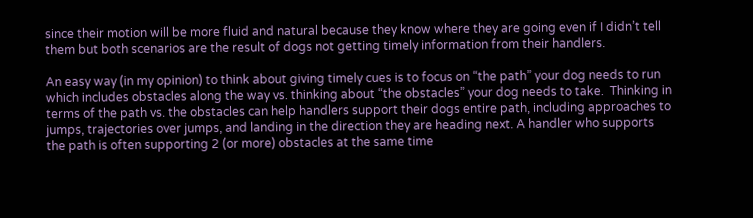since their motion will be more fluid and natural because they know where they are going even if I didn’t tell them but both scenarios are the result of dogs not getting timely information from their handlers.

An easy way (in my opinion) to think about giving timely cues is to focus on “the path” your dog needs to run which includes obstacles along the way vs. thinking about “the obstacles” your dog needs to take.  Thinking in terms of the path vs. the obstacles can help handlers support their dogs entire path, including approaches to jumps, trajectories over jumps, and landing in the direction they are heading next. A handler who supports the path is often supporting 2 (or more) obstacles at the same time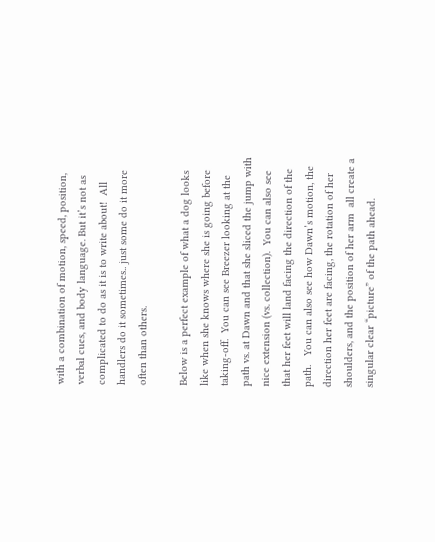with a combination of motion, speed, position, verbal cues, and body language. But it’s not as complicated to do as it is to write about!  All handlers do it sometimes.. just some do it more often than others.

Below is a perfect example of what a dog looks like when she knows where she is going before taking-off.  You can see Breezer looking at the path vs. at Dawn and that she sliced the jump with nice extension (vs. collection).  You can also see that her feet will land facing the direction of the path.   You can also see how Dawn’s motion, the direction her feet are facing, the rotation of her shoulders, and the position of her arm  all create a singular clear “picture” of the path ahead.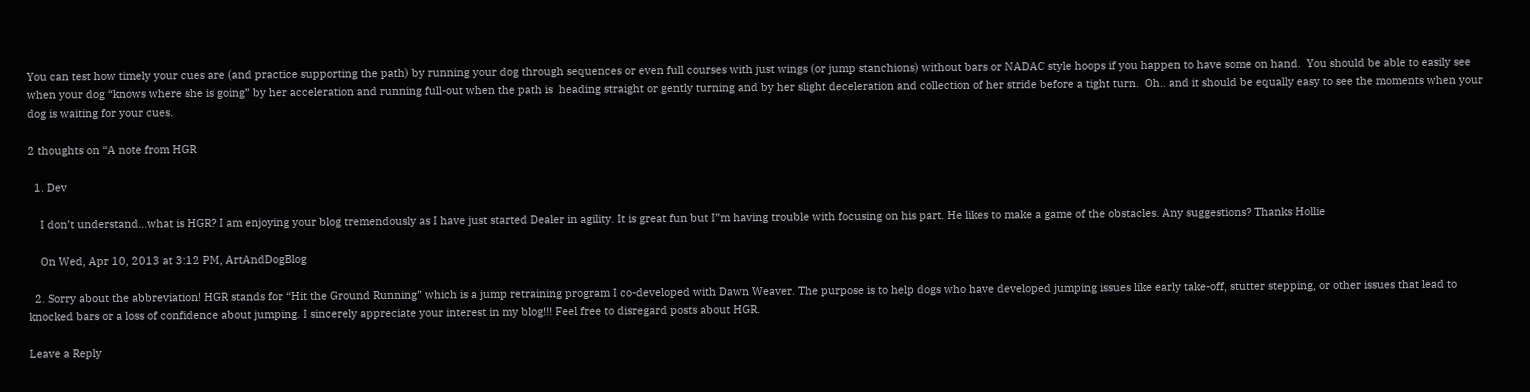You can test how timely your cues are (and practice supporting the path) by running your dog through sequences or even full courses with just wings (or jump stanchions) without bars or NADAC style hoops if you happen to have some on hand.  You should be able to easily see when your dog “knows where she is going” by her acceleration and running full-out when the path is  heading straight or gently turning and by her slight deceleration and collection of her stride before a tight turn.  Oh.. and it should be equally easy to see the moments when your dog is waiting for your cues.

2 thoughts on “A note from HGR

  1. Dev

    I don’t understand…what is HGR? I am enjoying your blog tremendously as I have just started Dealer in agility. It is great fun but I”m having trouble with focusing on his part. He likes to make a game of the obstacles. Any suggestions? Thanks Hollie

    On Wed, Apr 10, 2013 at 3:12 PM, ArtAndDogBlog

  2. Sorry about the abbreviation! HGR stands for “Hit the Ground Running” which is a jump retraining program I co-developed with Dawn Weaver. The purpose is to help dogs who have developed jumping issues like early take-off, stutter stepping, or other issues that lead to knocked bars or a loss of confidence about jumping. I sincerely appreciate your interest in my blog!!! Feel free to disregard posts about HGR.

Leave a Reply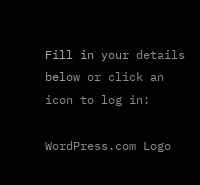Fill in your details below or click an icon to log in:

WordPress.com Logo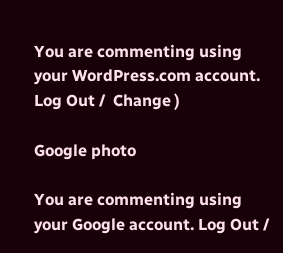You are commenting using your WordPress.com account. Log Out /  Change )

Google photo

You are commenting using your Google account. Log Out /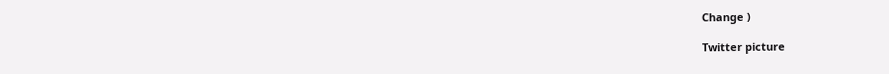Change )

Twitter picture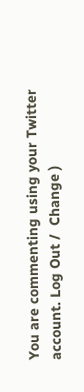You are commenting using your Twitter account. Log Out /  Change )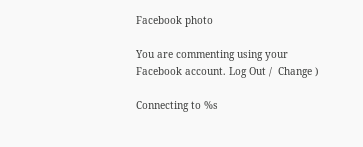Facebook photo

You are commenting using your Facebook account. Log Out /  Change )

Connecting to %s